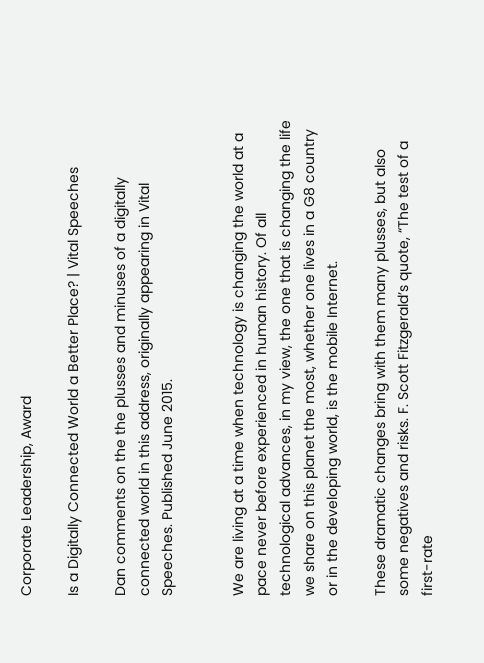Corporate Leadership, Award

Is a Digitally Connected World a Better Place? | Vital Speeches

Dan comments on the the plusses and minuses of a digitally connected world in this address, originally appearing in Vital Speeches. Published June 2015.


We are living at a time when technology is changing the world at a pace never before experienced in human history. Of all technological advances, in my view, the one that is changing the life we share on this planet the most, whether one lives in a G8 country or in the developing world, is the mobile Internet.

These dramatic changes bring with them many plusses, but also some negatives and risks. F. Scott Fitzgerald’s quote, “The test of a first-rate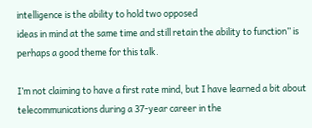intelligence is the ability to hold two opposed
ideas in mind at the same time and still retain the ability to function” is perhaps a good theme for this talk.

I’m not claiming to have a first rate mind, but I have learned a bit about telecommunications during a 37-year career in the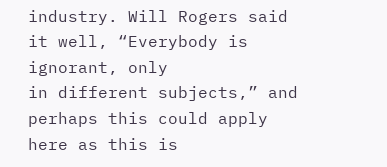industry. Will Rogers said it well, “Everybody is ignorant, only
in different subjects,” and perhaps this could apply here as this is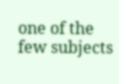one of the few subjects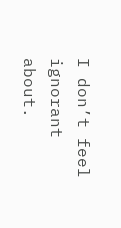I don’t feel ignorant about.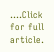....Click for full article.